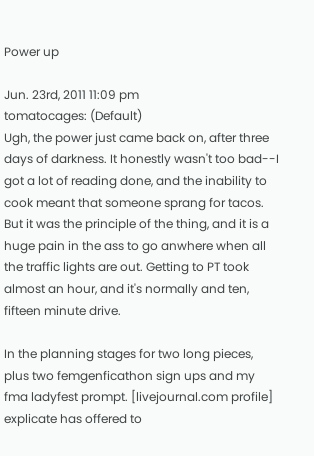Power up

Jun. 23rd, 2011 11:09 pm
tomatocages: (Default)
Ugh, the power just came back on, after three days of darkness. It honestly wasn't too bad--I got a lot of reading done, and the inability to cook meant that someone sprang for tacos. But it was the principle of the thing, and it is a huge pain in the ass to go anwhere when all the traffic lights are out. Getting to PT took almost an hour, and it's normally and ten, fifteen minute drive.

In the planning stages for two long pieces, plus two femgenficathon sign ups and my fma ladyfest prompt. [livejournal.com profile] explicate has offered to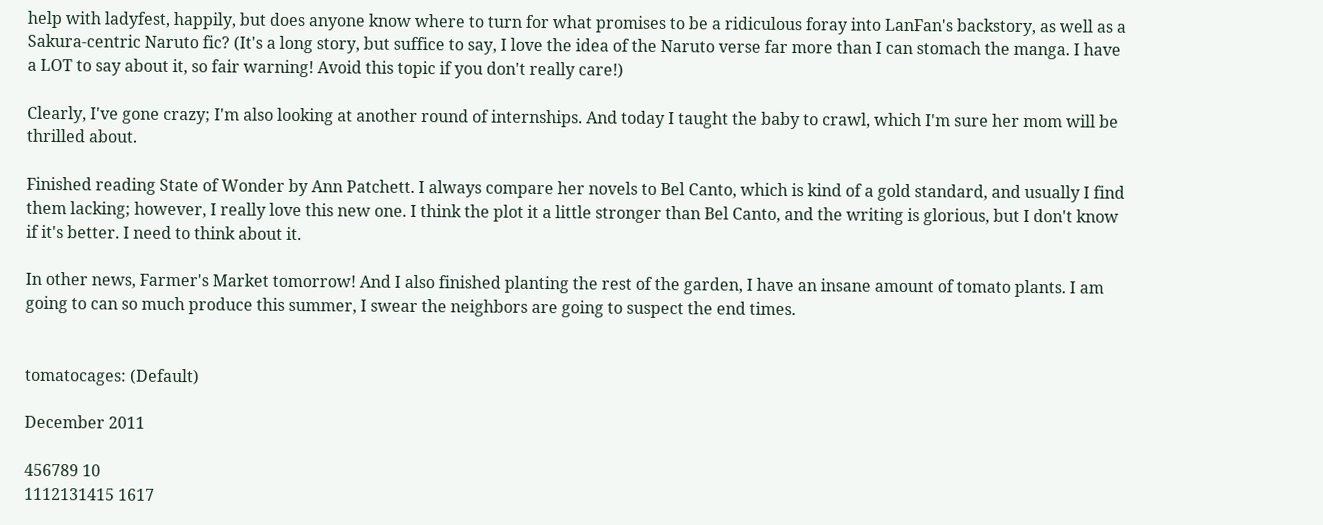help with ladyfest, happily, but does anyone know where to turn for what promises to be a ridiculous foray into LanFan's backstory, as well as a Sakura-centric Naruto fic? (It's a long story, but suffice to say, I love the idea of the Naruto verse far more than I can stomach the manga. I have a LOT to say about it, so fair warning! Avoid this topic if you don't really care!)

Clearly, I've gone crazy; I'm also looking at another round of internships. And today I taught the baby to crawl, which I'm sure her mom will be thrilled about.

Finished reading State of Wonder by Ann Patchett. I always compare her novels to Bel Canto, which is kind of a gold standard, and usually I find them lacking; however, I really love this new one. I think the plot it a little stronger than Bel Canto, and the writing is glorious, but I don't know if it's better. I need to think about it.

In other news, Farmer's Market tomorrow! And I also finished planting the rest of the garden, I have an insane amount of tomato plants. I am going to can so much produce this summer, I swear the neighbors are going to suspect the end times.


tomatocages: (Default)

December 2011

456789 10
1112131415 1617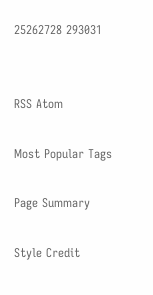25262728 293031


RSS Atom

Most Popular Tags

Page Summary

Style Credit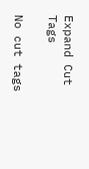Expand Cut Tags

No cut tags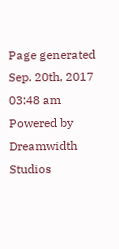Page generated Sep. 20th, 2017 03:48 am
Powered by Dreamwidth Studios